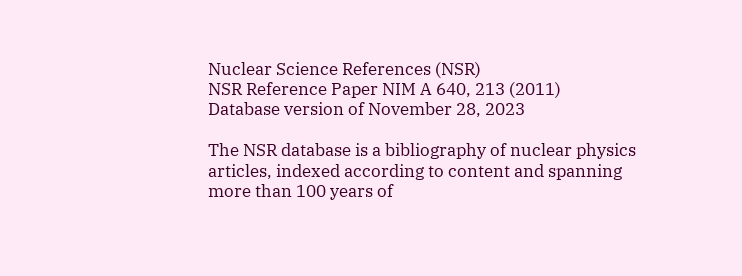Nuclear Science References (NSR)
NSR Reference Paper NIM A 640, 213 (2011)
Database version of November 28, 2023

The NSR database is a bibliography of nuclear physics articles, indexed according to content and spanning more than 100 years of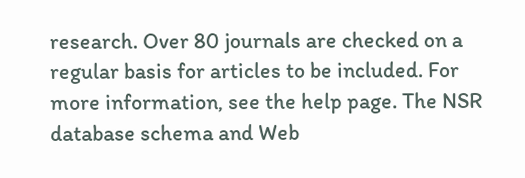research. Over 80 journals are checked on a regular basis for articles to be included. For more information, see the help page. The NSR database schema and Web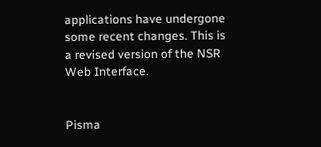applications have undergone some recent changes. This is a revised version of the NSR Web Interface.


Pisma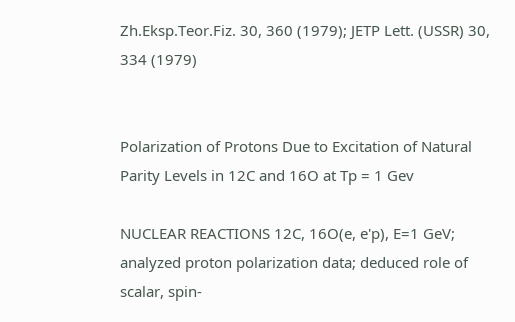Zh.Eksp.Teor.Fiz. 30, 360 (1979); JETP Lett. (USSR) 30, 334 (1979)


Polarization of Protons Due to Excitation of Natural Parity Levels in 12C and 16O at Tp = 1 Gev

NUCLEAR REACTIONS 12C, 16O(e, e'p), E=1 GeV; analyzed proton polarization data; deduced role of scalar, spin-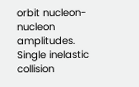orbit nucleon-nucleon amplitudes. Single inelastic collision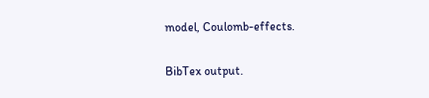model, Coulomb-effects.

BibTex output.